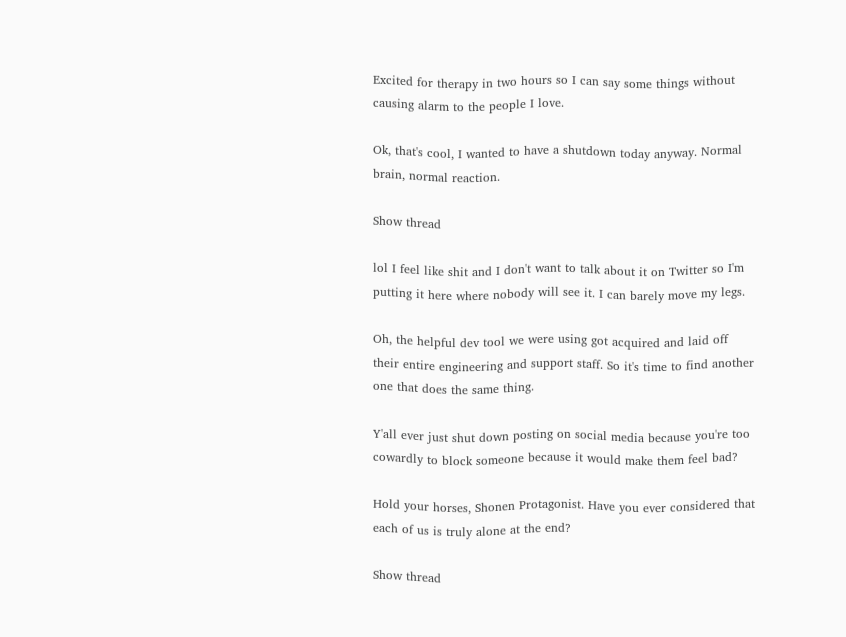Excited for therapy in two hours so I can say some things without causing alarm to the people I love.

Ok, that's cool, I wanted to have a shutdown today anyway. Normal brain, normal reaction.

Show thread

lol I feel like shit and I don't want to talk about it on Twitter so I'm putting it here where nobody will see it. I can barely move my legs.

Oh, the helpful dev tool we were using got acquired and laid off their entire engineering and support staff. So it's time to find another one that does the same thing.

Y'all ever just shut down posting on social media because you're too cowardly to block someone because it would make them feel bad?

Hold your horses, Shonen Protagonist. Have you ever considered that each of us is truly alone at the end?

Show thread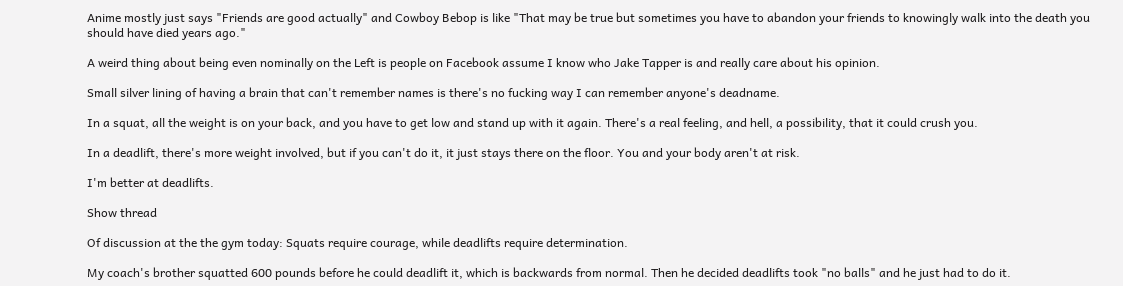Anime mostly just says "Friends are good actually" and Cowboy Bebop is like "That may be true but sometimes you have to abandon your friends to knowingly walk into the death you should have died years ago."

A weird thing about being even nominally on the Left is people on Facebook assume I know who Jake Tapper is and really care about his opinion.

Small silver lining of having a brain that can't remember names is there's no fucking way I can remember anyone's deadname.

In a squat, all the weight is on your back, and you have to get low and stand up with it again. There's a real feeling, and hell, a possibility, that it could crush you.

In a deadlift, there's more weight involved, but if you can't do it, it just stays there on the floor. You and your body aren't at risk.

I'm better at deadlifts.

Show thread

Of discussion at the the gym today: Squats require courage, while deadlifts require determination.

My coach's brother squatted 600 pounds before he could deadlift it, which is backwards from normal. Then he decided deadlifts took "no balls" and he just had to do it.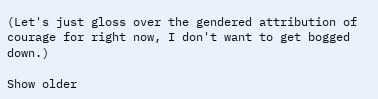(Let's just gloss over the gendered attribution of courage for right now, I don't want to get bogged down.)

Show older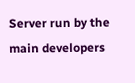Server run by the main developers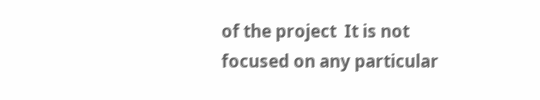of the project  It is not focused on any particular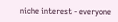niche interest - everyone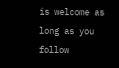is welcome as long as you follow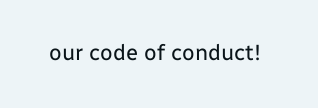our code of conduct!